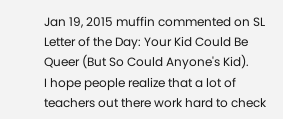Jan 19, 2015 muffin commented on SL Letter of the Day: Your Kid Could Be Queer (But So Could Anyone's Kid).
I hope people realize that a lot of teachers out there work hard to check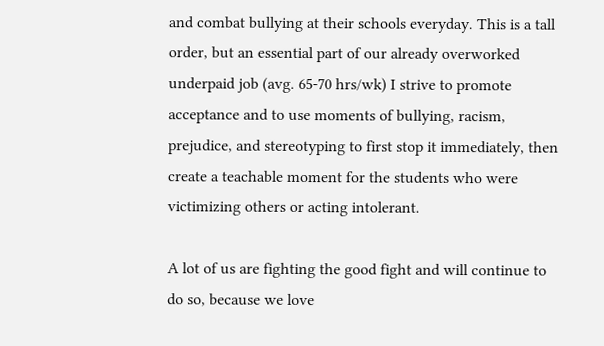and combat bullying at their schools everyday. This is a tall order, but an essential part of our already overworked underpaid job (avg. 65-70 hrs/wk) I strive to promote acceptance and to use moments of bullying, racism, prejudice, and stereotyping to first stop it immediately, then create a teachable moment for the students who were victimizing others or acting intolerant.

A lot of us are fighting the good fight and will continue to do so, because we love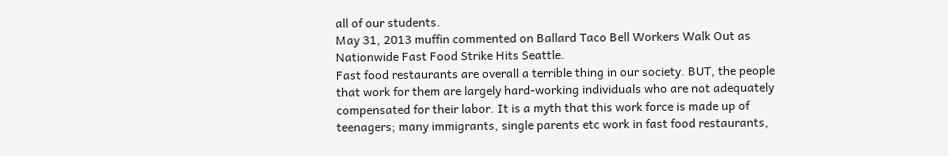all of our students.
May 31, 2013 muffin commented on Ballard Taco Bell Workers Walk Out as Nationwide Fast Food Strike Hits Seattle.
Fast food restaurants are overall a terrible thing in our society. BUT, the people that work for them are largely hard-working individuals who are not adequately compensated for their labor. It is a myth that this work force is made up of teenagers; many immigrants, single parents etc work in fast food restaurants,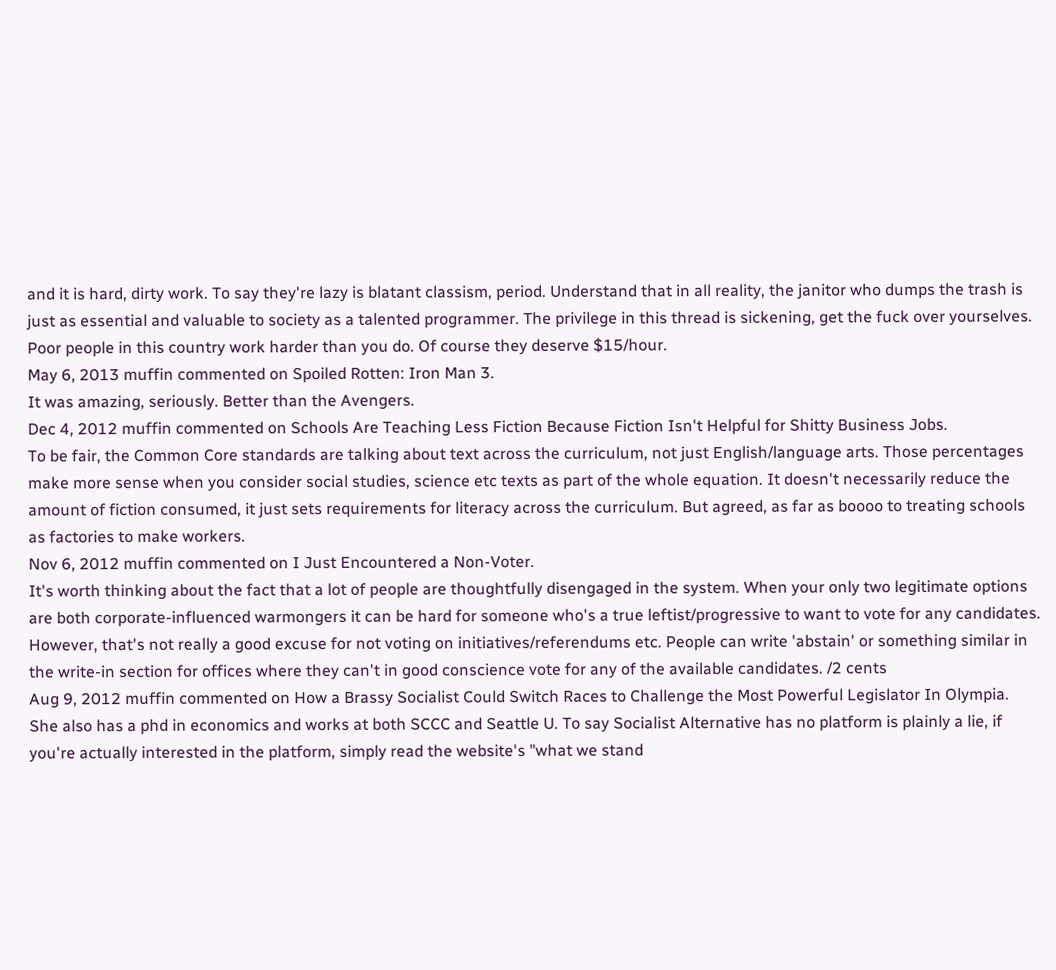and it is hard, dirty work. To say they're lazy is blatant classism, period. Understand that in all reality, the janitor who dumps the trash is just as essential and valuable to society as a talented programmer. The privilege in this thread is sickening, get the fuck over yourselves. Poor people in this country work harder than you do. Of course they deserve $15/hour.
May 6, 2013 muffin commented on Spoiled Rotten: Iron Man 3.
It was amazing, seriously. Better than the Avengers.
Dec 4, 2012 muffin commented on Schools Are Teaching Less Fiction Because Fiction Isn't Helpful for Shitty Business Jobs.
To be fair, the Common Core standards are talking about text across the curriculum, not just English/language arts. Those percentages make more sense when you consider social studies, science etc texts as part of the whole equation. It doesn't necessarily reduce the amount of fiction consumed, it just sets requirements for literacy across the curriculum. But agreed, as far as boooo to treating schools as factories to make workers.
Nov 6, 2012 muffin commented on I Just Encountered a Non-Voter.
It's worth thinking about the fact that a lot of people are thoughtfully disengaged in the system. When your only two legitimate options are both corporate-influenced warmongers it can be hard for someone who's a true leftist/progressive to want to vote for any candidates. However, that's not really a good excuse for not voting on initiatives/referendums etc. People can write 'abstain' or something similar in the write-in section for offices where they can't in good conscience vote for any of the available candidates. /2 cents
Aug 9, 2012 muffin commented on How a Brassy Socialist Could Switch Races to Challenge the Most Powerful Legislator In Olympia.
She also has a phd in economics and works at both SCCC and Seattle U. To say Socialist Alternative has no platform is plainly a lie, if you're actually interested in the platform, simply read the website's "what we stand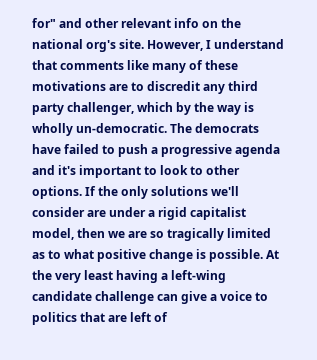for" and other relevant info on the national org's site. However, I understand that comments like many of these motivations are to discredit any third party challenger, which by the way is wholly un-democratic. The democrats have failed to push a progressive agenda and it's important to look to other options. If the only solutions we'll consider are under a rigid capitalist model, then we are so tragically limited as to what positive change is possible. At the very least having a left-wing candidate challenge can give a voice to politics that are left of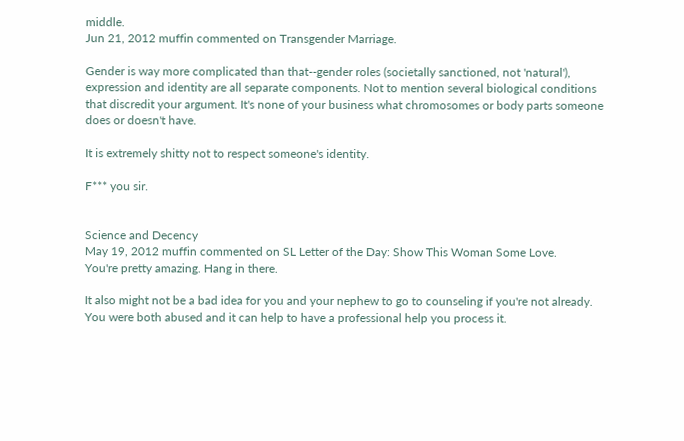middle.
Jun 21, 2012 muffin commented on Transgender Marriage.

Gender is way more complicated than that--gender roles (societally sanctioned, not 'natural'), expression and identity are all separate components. Not to mention several biological conditions that discredit your argument. It's none of your business what chromosomes or body parts someone does or doesn't have.

It is extremely shitty not to respect someone's identity.

F*** you sir.


Science and Decency
May 19, 2012 muffin commented on SL Letter of the Day: Show This Woman Some Love.
You're pretty amazing. Hang in there.

It also might not be a bad idea for you and your nephew to go to counseling if you're not already. You were both abused and it can help to have a professional help you process it.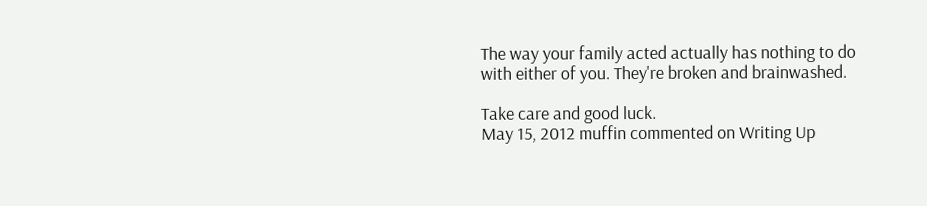The way your family acted actually has nothing to do with either of you. They're broken and brainwashed.

Take care and good luck.
May 15, 2012 muffin commented on Writing Up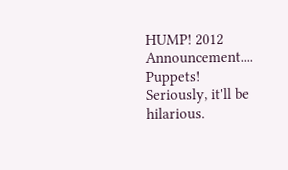HUMP! 2012 Announcement....
Puppets! Seriously, it'll be hilarious.